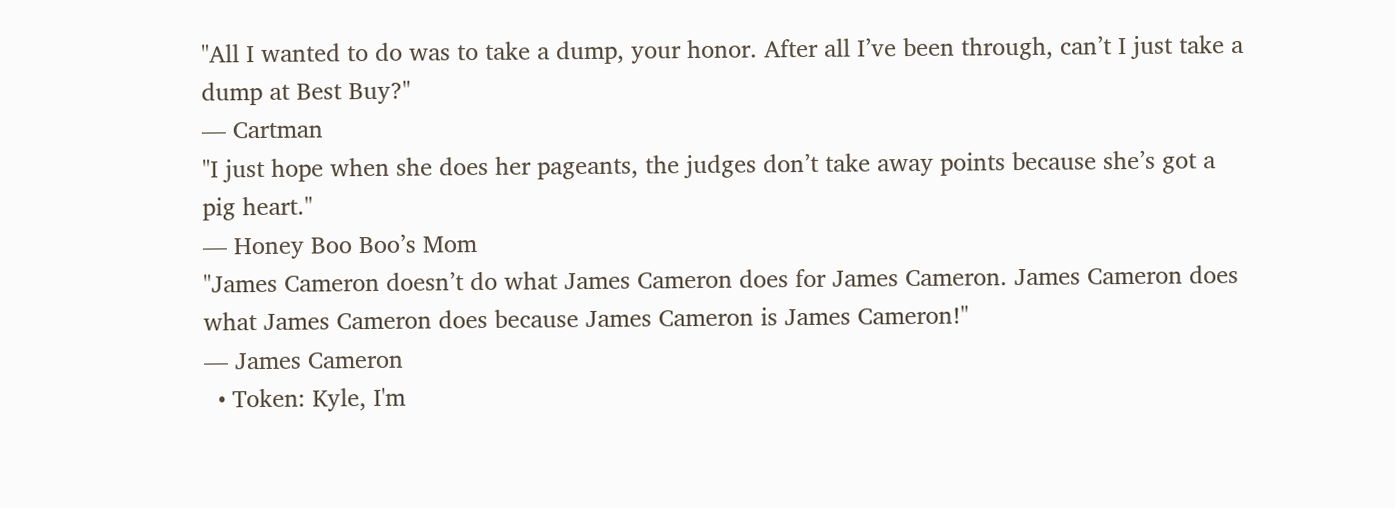"All I wanted to do was to take a dump, your honor. After all I’ve been through, can’t I just take a dump at Best Buy?"
— Cartman
"I just hope when she does her pageants, the judges don’t take away points because she’s got a pig heart."
— Honey Boo Boo’s Mom
"James Cameron doesn’t do what James Cameron does for James Cameron. James Cameron does what James Cameron does because James Cameron is James Cameron!"
— James Cameron
  • Token: Kyle, I'm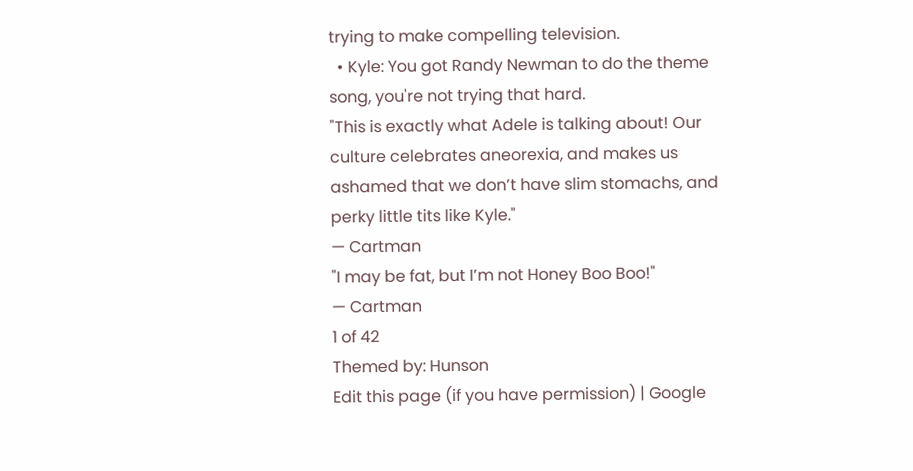trying to make compelling television.
  • Kyle: You got Randy Newman to do the theme song, you're not trying that hard.
"This is exactly what Adele is talking about! Our culture celebrates aneorexia, and makes us ashamed that we don’t have slim stomachs, and perky little tits like Kyle."
— Cartman
"I may be fat, but I’m not Honey Boo Boo!"
— Cartman
1 of 42
Themed by: Hunson
Edit this page (if you have permission) | Google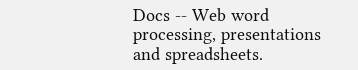Docs -- Web word processing, presentations and spreadsheets.